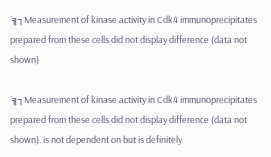´╗┐Measurement of kinase activity in Cdk4 immunoprecipitates prepared from these cells did not display difference (data not shown)

´╗┐Measurement of kinase activity in Cdk4 immunoprecipitates prepared from these cells did not display difference (data not shown). is not dependent on but is definitely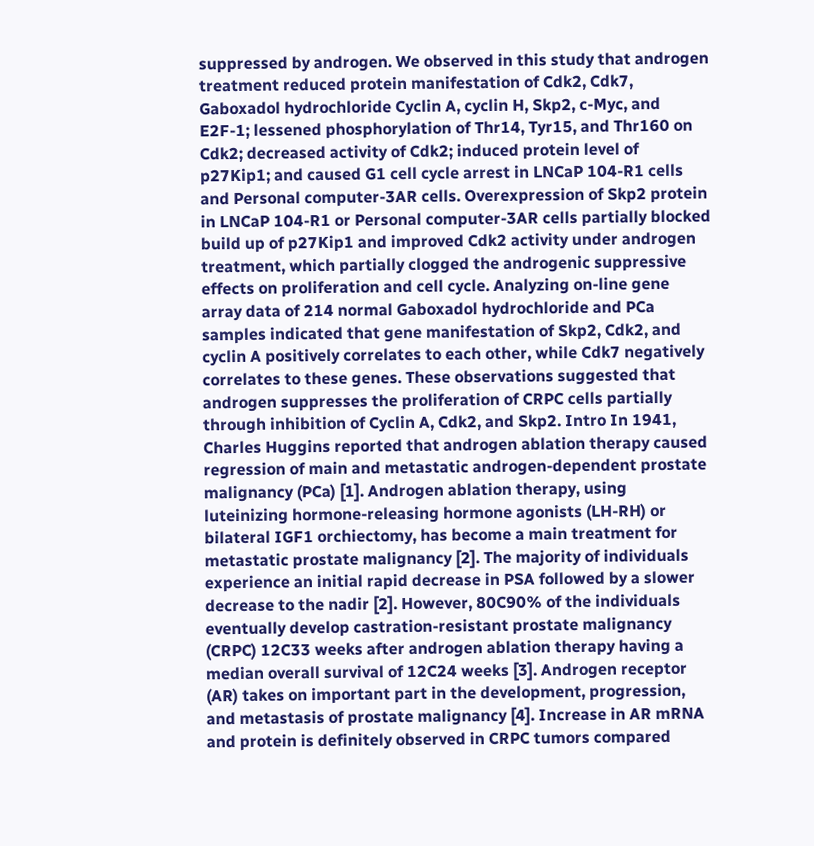suppressed by androgen. We observed in this study that androgen treatment reduced protein manifestation of Cdk2, Cdk7, Gaboxadol hydrochloride Cyclin A, cyclin H, Skp2, c-Myc, and E2F-1; lessened phosphorylation of Thr14, Tyr15, and Thr160 on Cdk2; decreased activity of Cdk2; induced protein level of p27Kip1; and caused G1 cell cycle arrest in LNCaP 104-R1 cells and Personal computer-3AR cells. Overexpression of Skp2 protein in LNCaP 104-R1 or Personal computer-3AR cells partially blocked build up of p27Kip1 and improved Cdk2 activity under androgen treatment, which partially clogged the androgenic suppressive effects on proliferation and cell cycle. Analyzing on-line gene array data of 214 normal Gaboxadol hydrochloride and PCa samples indicated that gene manifestation of Skp2, Cdk2, and cyclin A positively correlates to each other, while Cdk7 negatively correlates to these genes. These observations suggested that androgen suppresses the proliferation of CRPC cells partially through inhibition of Cyclin A, Cdk2, and Skp2. Intro In 1941, Charles Huggins reported that androgen ablation therapy caused regression of main and metastatic androgen-dependent prostate malignancy (PCa) [1]. Androgen ablation therapy, using luteinizing hormone-releasing hormone agonists (LH-RH) or bilateral IGF1 orchiectomy, has become a main treatment for metastatic prostate malignancy [2]. The majority of individuals experience an initial rapid decrease in PSA followed by a slower decrease to the nadir [2]. However, 80C90% of the individuals eventually develop castration-resistant prostate malignancy (CRPC) 12C33 weeks after androgen ablation therapy having a median overall survival of 12C24 weeks [3]. Androgen receptor (AR) takes on important part in the development, progression, and metastasis of prostate malignancy [4]. Increase in AR mRNA and protein is definitely observed in CRPC tumors compared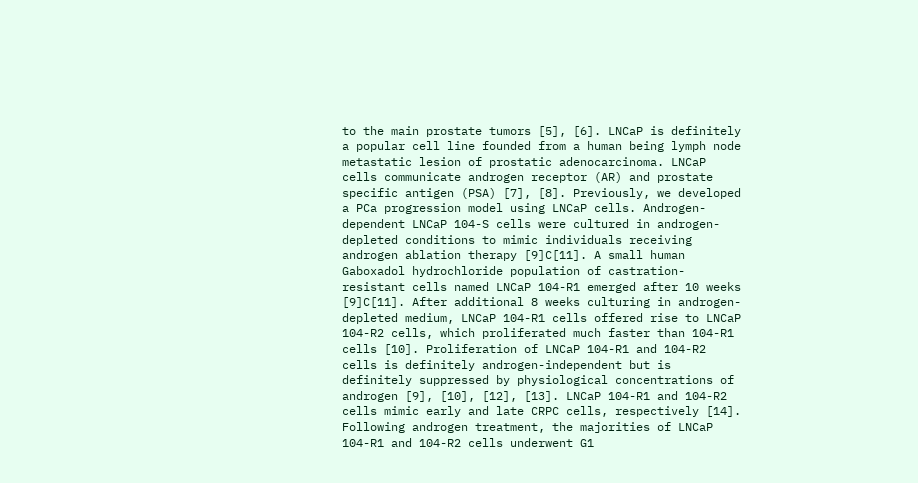to the main prostate tumors [5], [6]. LNCaP is definitely a popular cell line founded from a human being lymph node metastatic lesion of prostatic adenocarcinoma. LNCaP cells communicate androgen receptor (AR) and prostate specific antigen (PSA) [7], [8]. Previously, we developed a PCa progression model using LNCaP cells. Androgen-dependent LNCaP 104-S cells were cultured in androgen-depleted conditions to mimic individuals receiving androgen ablation therapy [9]C[11]. A small human Gaboxadol hydrochloride population of castration-resistant cells named LNCaP 104-R1 emerged after 10 weeks [9]C[11]. After additional 8 weeks culturing in androgen-depleted medium, LNCaP 104-R1 cells offered rise to LNCaP 104-R2 cells, which proliferated much faster than 104-R1 cells [10]. Proliferation of LNCaP 104-R1 and 104-R2 cells is definitely androgen-independent but is definitely suppressed by physiological concentrations of androgen [9], [10], [12], [13]. LNCaP 104-R1 and 104-R2 cells mimic early and late CRPC cells, respectively [14]. Following androgen treatment, the majorities of LNCaP 104-R1 and 104-R2 cells underwent G1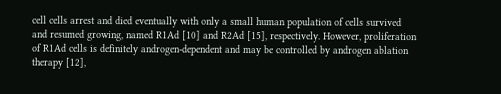cell cells arrest and died eventually with only a small human population of cells survived and resumed growing, named R1Ad [10] and R2Ad [15], respectively. However, proliferation of R1Ad cells is definitely androgen-dependent and may be controlled by androgen ablation therapy [12],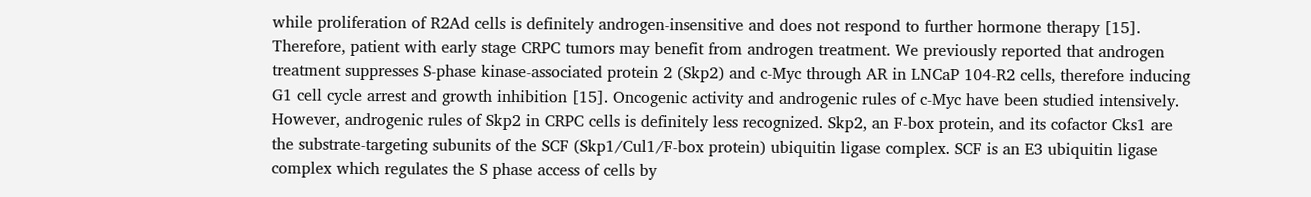while proliferation of R2Ad cells is definitely androgen-insensitive and does not respond to further hormone therapy [15]. Therefore, patient with early stage CRPC tumors may benefit from androgen treatment. We previously reported that androgen treatment suppresses S-phase kinase-associated protein 2 (Skp2) and c-Myc through AR in LNCaP 104-R2 cells, therefore inducing G1 cell cycle arrest and growth inhibition [15]. Oncogenic activity and androgenic rules of c-Myc have been studied intensively. However, androgenic rules of Skp2 in CRPC cells is definitely less recognized. Skp2, an F-box protein, and its cofactor Cks1 are the substrate-targeting subunits of the SCF (Skp1/Cul1/F-box protein) ubiquitin ligase complex. SCF is an E3 ubiquitin ligase complex which regulates the S phase access of cells by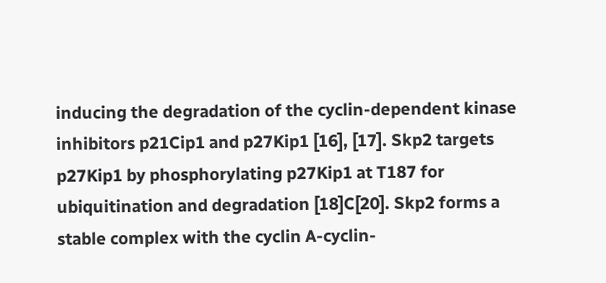inducing the degradation of the cyclin-dependent kinase inhibitors p21Cip1 and p27Kip1 [16], [17]. Skp2 targets p27Kip1 by phosphorylating p27Kip1 at T187 for ubiquitination and degradation [18]C[20]. Skp2 forms a stable complex with the cyclin A-cyclin-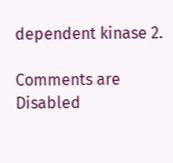dependent kinase 2.

Comments are Disabled